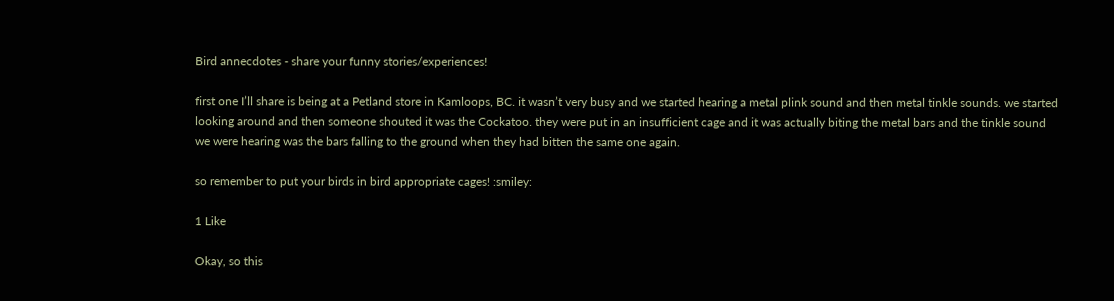Bird annecdotes - share your funny stories/experiences!

first one I’ll share is being at a Petland store in Kamloops, BC. it wasn’t very busy and we started hearing a metal plink sound and then metal tinkle sounds. we started looking around and then someone shouted it was the Cockatoo. they were put in an insufficient cage and it was actually biting the metal bars and the tinkle sound we were hearing was the bars falling to the ground when they had bitten the same one again.

so remember to put your birds in bird appropriate cages! :smiley:

1 Like

Okay, so this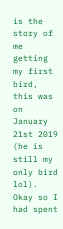is the story of me getting my first bird, this was on January 21st 2019 (he is still my only bird lol). Okay so I had spent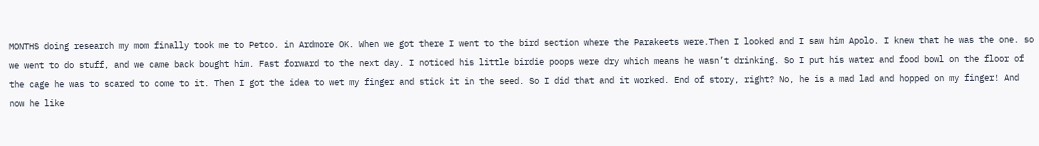MONTHS doing research my mom finally took me to Petco. in Ardmore OK. When we got there I went to the bird section where the Parakeets were.Then I looked and I saw him Apolo. I knew that he was the one. so we went to do stuff, and we came back bought him. Fast forward to the next day. I noticed his little birdie poops were dry which means he wasn’t drinking. So I put his water and food bowl on the floor of the cage he was to scared to come to it. Then I got the idea to wet my finger and stick it in the seed. So I did that and it worked. End of story, right? No, he is a mad lad and hopped on my finger! And now he like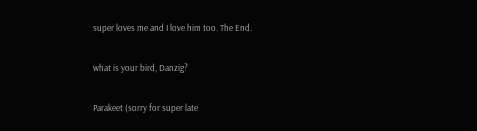super loves me and I love him too. The End.

what is your bird, Danzig?

Parakeet (sorry for super late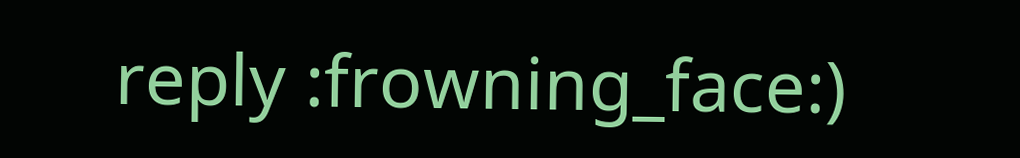reply :frowning_face:)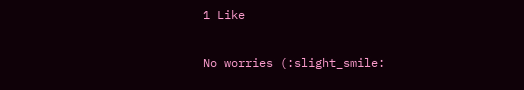1 Like

No worries (:slight_smile: